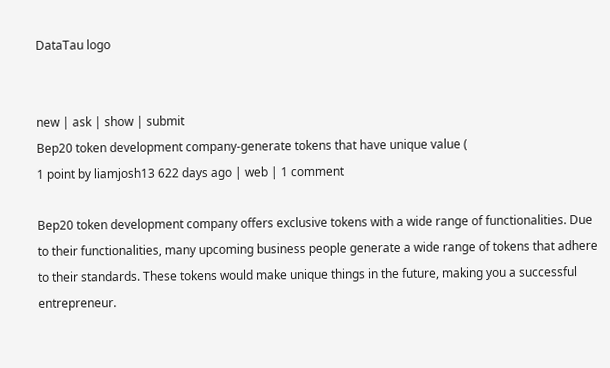DataTau logo


new | ask | show | submit
Bep20 token development company-generate tokens that have unique value (
1 point by liamjosh13 622 days ago | web | 1 comment

Bep20 token development company offers exclusive tokens with a wide range of functionalities. Due to their functionalities, many upcoming business people generate a wide range of tokens that adhere to their standards. These tokens would make unique things in the future, making you a successful entrepreneur.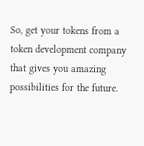So, get your tokens from a token development company that gives you amazing possibilities for the future.